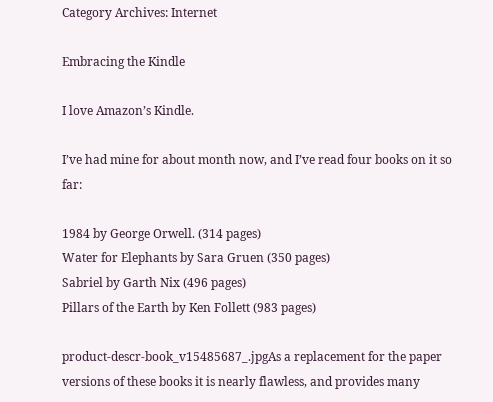Category Archives: Internet

Embracing the Kindle

I love Amazon’s Kindle.

I’ve had mine for about month now, and I’ve read four books on it so far:

1984 by George Orwell. (314 pages)
Water for Elephants by Sara Gruen (350 pages)
Sabriel by Garth Nix (496 pages)
Pillars of the Earth by Ken Follett (983 pages)

product-descr-book_v15485687_.jpgAs a replacement for the paper versions of these books it is nearly flawless, and provides many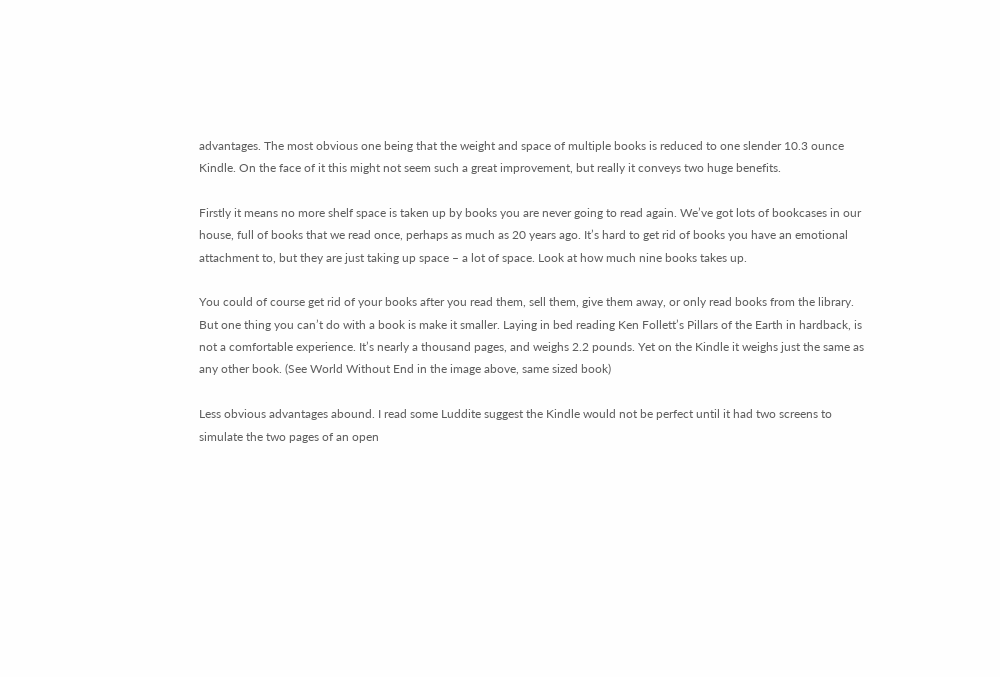advantages. The most obvious one being that the weight and space of multiple books is reduced to one slender 10.3 ounce Kindle. On the face of it this might not seem such a great improvement, but really it conveys two huge benefits.

Firstly it means no more shelf space is taken up by books you are never going to read again. We’ve got lots of bookcases in our house, full of books that we read once, perhaps as much as 20 years ago. It’s hard to get rid of books you have an emotional attachment to, but they are just taking up space – a lot of space. Look at how much nine books takes up.

You could of course get rid of your books after you read them, sell them, give them away, or only read books from the library. But one thing you can’t do with a book is make it smaller. Laying in bed reading Ken Follett’s Pillars of the Earth in hardback, is not a comfortable experience. It’s nearly a thousand pages, and weighs 2.2 pounds. Yet on the Kindle it weighs just the same as any other book. (See World Without End in the image above, same sized book)

Less obvious advantages abound. I read some Luddite suggest the Kindle would not be perfect until it had two screens to simulate the two pages of an open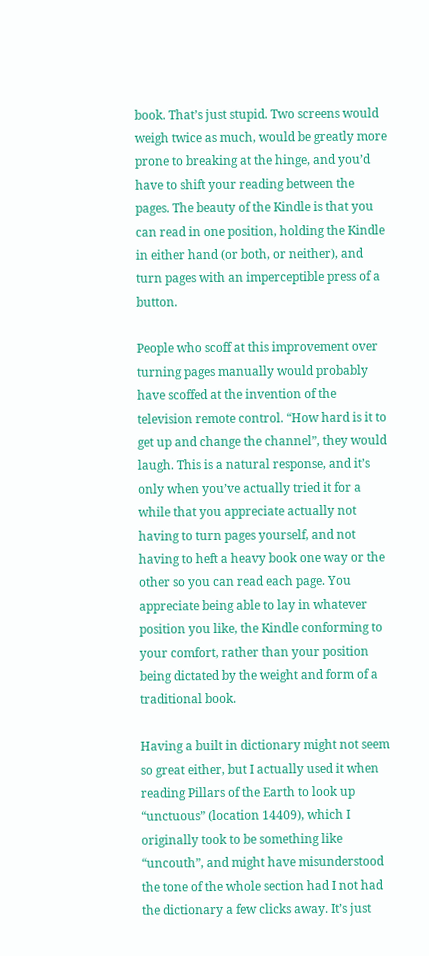book. That’s just stupid. Two screens would weigh twice as much, would be greatly more prone to breaking at the hinge, and you’d have to shift your reading between the pages. The beauty of the Kindle is that you can read in one position, holding the Kindle in either hand (or both, or neither), and turn pages with an imperceptible press of a button.

People who scoff at this improvement over turning pages manually would probably have scoffed at the invention of the television remote control. “How hard is it to get up and change the channel”, they would laugh. This is a natural response, and it’s only when you’ve actually tried it for a while that you appreciate actually not having to turn pages yourself, and not having to heft a heavy book one way or the other so you can read each page. You appreciate being able to lay in whatever position you like, the Kindle conforming to your comfort, rather than your position being dictated by the weight and form of a traditional book.

Having a built in dictionary might not seem so great either, but I actually used it when reading Pillars of the Earth to look up “unctuous” (location 14409), which I originally took to be something like “uncouth”, and might have misunderstood the tone of the whole section had I not had the dictionary a few clicks away. It’s just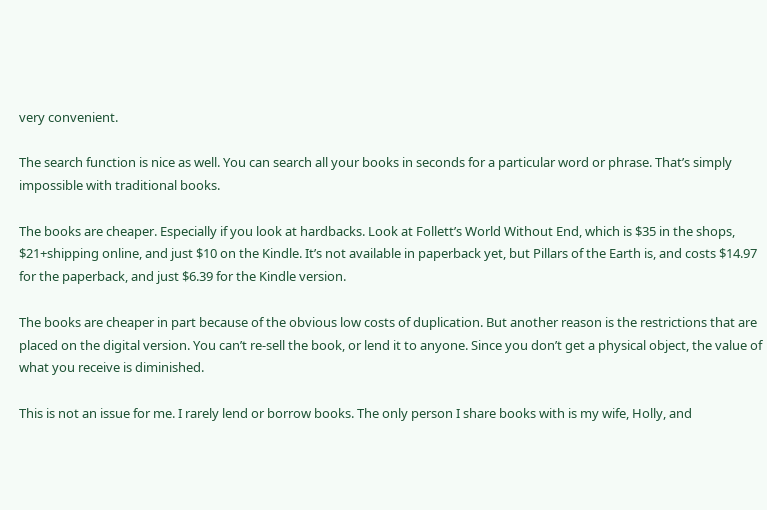very convenient.

The search function is nice as well. You can search all your books in seconds for a particular word or phrase. That’s simply impossible with traditional books.

The books are cheaper. Especially if you look at hardbacks. Look at Follett’s World Without End, which is $35 in the shops, $21+shipping online, and just $10 on the Kindle. It’s not available in paperback yet, but Pillars of the Earth is, and costs $14.97 for the paperback, and just $6.39 for the Kindle version.

The books are cheaper in part because of the obvious low costs of duplication. But another reason is the restrictions that are placed on the digital version. You can’t re-sell the book, or lend it to anyone. Since you don’t get a physical object, the value of what you receive is diminished.

This is not an issue for me. I rarely lend or borrow books. The only person I share books with is my wife, Holly, and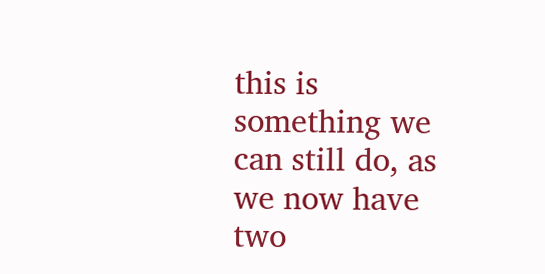this is something we can still do, as we now have two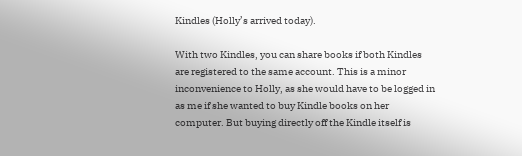Kindles (Holly’s arrived today).

With two Kindles, you can share books if both Kindles are registered to the same account. This is a minor inconvenience to Holly, as she would have to be logged in as me if she wanted to buy Kindle books on her computer. But buying directly off the Kindle itself is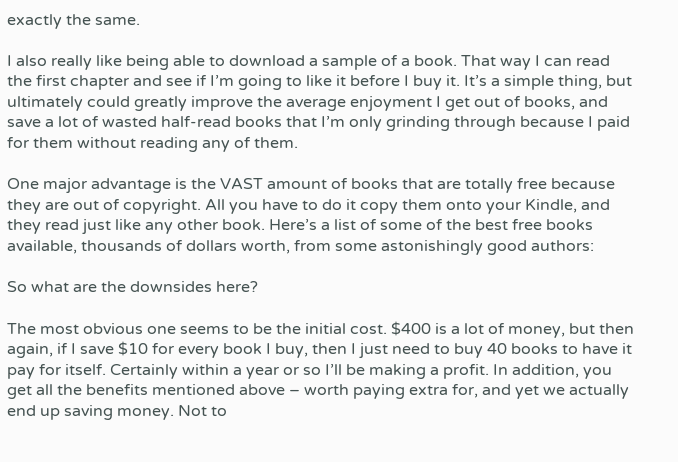exactly the same.

I also really like being able to download a sample of a book. That way I can read the first chapter and see if I’m going to like it before I buy it. It’s a simple thing, but ultimately could greatly improve the average enjoyment I get out of books, and save a lot of wasted half-read books that I’m only grinding through because I paid for them without reading any of them.

One major advantage is the VAST amount of books that are totally free because they are out of copyright. All you have to do it copy them onto your Kindle, and they read just like any other book. Here’s a list of some of the best free books available, thousands of dollars worth, from some astonishingly good authors:

So what are the downsides here?

The most obvious one seems to be the initial cost. $400 is a lot of money, but then again, if I save $10 for every book I buy, then I just need to buy 40 books to have it pay for itself. Certainly within a year or so I’ll be making a profit. In addition, you get all the benefits mentioned above – worth paying extra for, and yet we actually end up saving money. Not to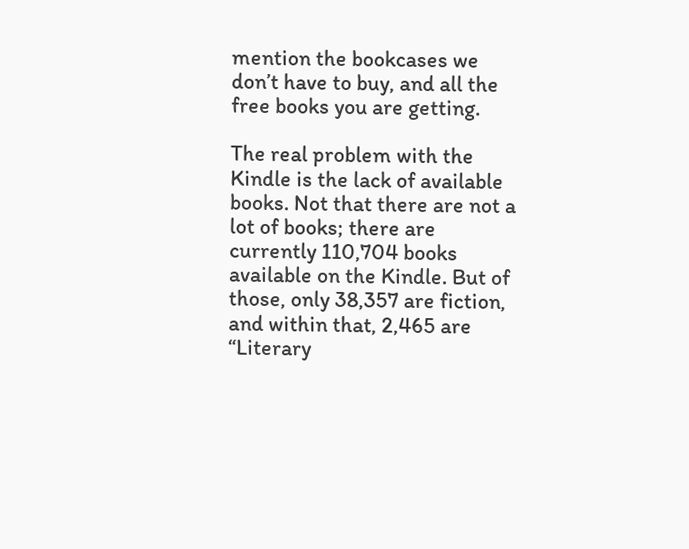mention the bookcases we don’t have to buy, and all the free books you are getting.

The real problem with the Kindle is the lack of available books. Not that there are not a lot of books; there are currently 110,704 books available on the Kindle. But of those, only 38,357 are fiction, and within that, 2,465 are “Literary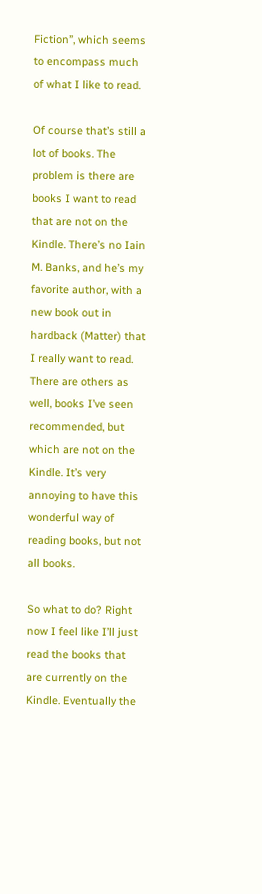Fiction”, which seems to encompass much of what I like to read.

Of course that’s still a lot of books. The problem is there are books I want to read that are not on the Kindle. There’s no Iain M. Banks, and he’s my favorite author, with a new book out in hardback (Matter) that I really want to read. There are others as well, books I’ve seen recommended, but which are not on the Kindle. It’s very annoying to have this wonderful way of reading books, but not all books.

So what to do? Right now I feel like I’ll just read the books that are currently on the Kindle. Eventually the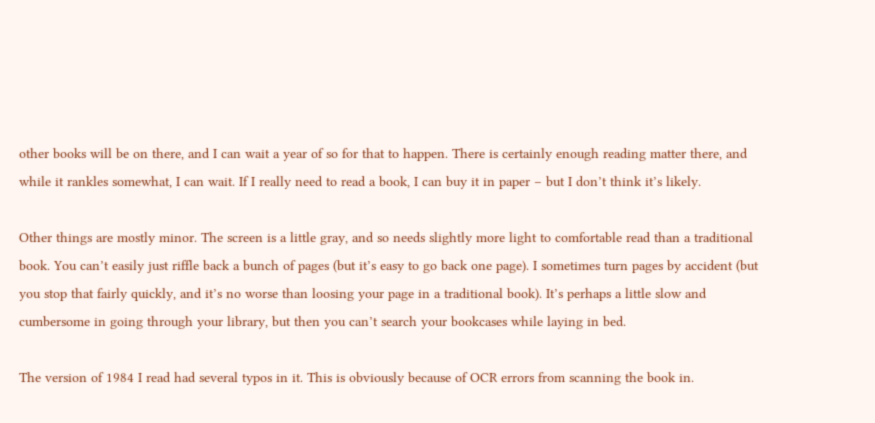other books will be on there, and I can wait a year of so for that to happen. There is certainly enough reading matter there, and while it rankles somewhat, I can wait. If I really need to read a book, I can buy it in paper – but I don’t think it’s likely.

Other things are mostly minor. The screen is a little gray, and so needs slightly more light to comfortable read than a traditional book. You can’t easily just riffle back a bunch of pages (but it’s easy to go back one page). I sometimes turn pages by accident (but you stop that fairly quickly, and it’s no worse than loosing your page in a traditional book). It’s perhaps a little slow and cumbersome in going through your library, but then you can’t search your bookcases while laying in bed.

The version of 1984 I read had several typos in it. This is obviously because of OCR errors from scanning the book in.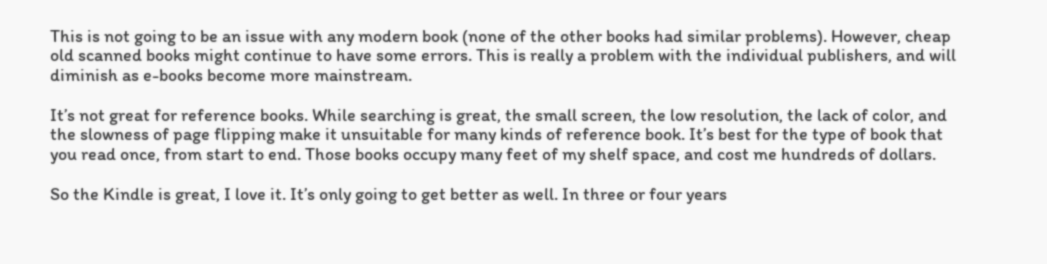This is not going to be an issue with any modern book (none of the other books had similar problems). However, cheap old scanned books might continue to have some errors. This is really a problem with the individual publishers, and will diminish as e-books become more mainstream.

It’s not great for reference books. While searching is great, the small screen, the low resolution, the lack of color, and the slowness of page flipping make it unsuitable for many kinds of reference book. It’s best for the type of book that you read once, from start to end. Those books occupy many feet of my shelf space, and cost me hundreds of dollars.

So the Kindle is great, I love it. It’s only going to get better as well. In three or four years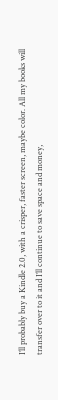I’ll probably buy a Kindle 2.0, with a crisper, faster screen, maybe color. All my books will transfer over to it and I’ll continue to save space and money,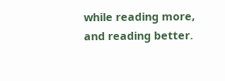while reading more, and reading better.